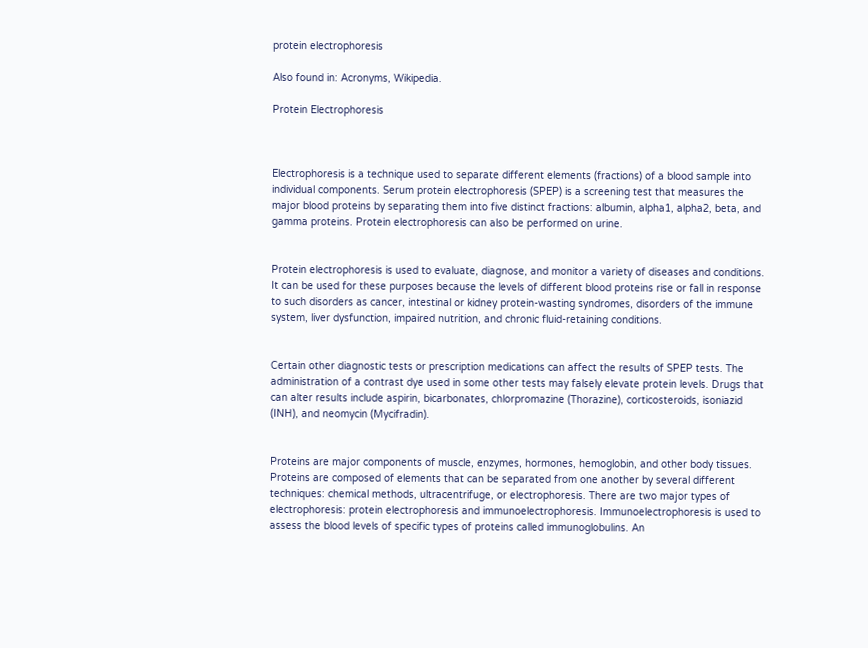protein electrophoresis

Also found in: Acronyms, Wikipedia.

Protein Electrophoresis



Electrophoresis is a technique used to separate different elements (fractions) of a blood sample into individual components. Serum protein electrophoresis (SPEP) is a screening test that measures the major blood proteins by separating them into five distinct fractions: albumin, alpha1, alpha2, beta, and gamma proteins. Protein electrophoresis can also be performed on urine.


Protein electrophoresis is used to evaluate, diagnose, and monitor a variety of diseases and conditions. It can be used for these purposes because the levels of different blood proteins rise or fall in response to such disorders as cancer, intestinal or kidney protein-wasting syndromes, disorders of the immune system, liver dysfunction, impaired nutrition, and chronic fluid-retaining conditions.


Certain other diagnostic tests or prescription medications can affect the results of SPEP tests. The administration of a contrast dye used in some other tests may falsely elevate protein levels. Drugs that can alter results include aspirin, bicarbonates, chlorpromazine (Thorazine), corticosteroids, isoniazid (INH), and neomycin (Mycifradin).


Proteins are major components of muscle, enzymes, hormones, hemoglobin, and other body tissues. Proteins are composed of elements that can be separated from one another by several different techniques: chemical methods, ultracentrifuge, or electrophoresis. There are two major types of electrophoresis: protein electrophoresis and immunoelectrophoresis. Immunoelectrophoresis is used to assess the blood levels of specific types of proteins called immunoglobulins. An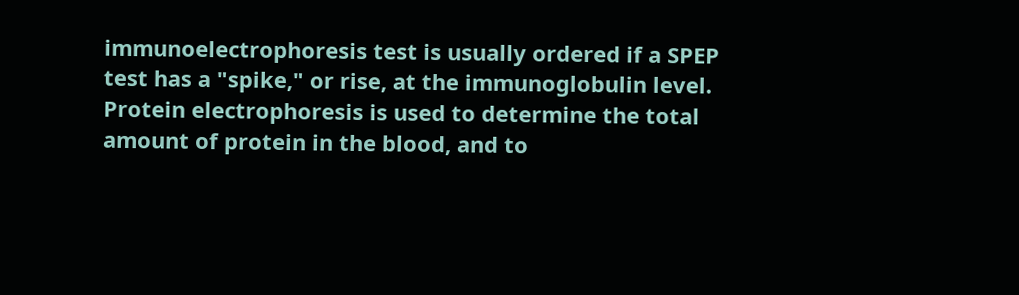immunoelectrophoresis test is usually ordered if a SPEP test has a "spike," or rise, at the immunoglobulin level. Protein electrophoresis is used to determine the total amount of protein in the blood, and to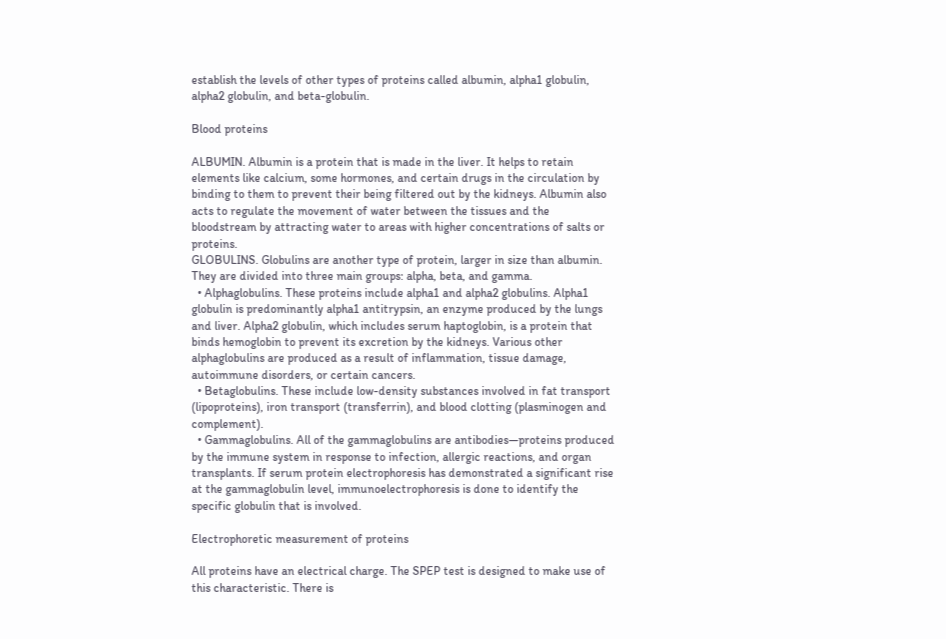establish the levels of other types of proteins called albumin, alpha1 globulin, alpha2 globulin, and beta-globulin.

Blood proteins

ALBUMIN. Albumin is a protein that is made in the liver. It helps to retain elements like calcium, some hormones, and certain drugs in the circulation by binding to them to prevent their being filtered out by the kidneys. Albumin also acts to regulate the movement of water between the tissues and the bloodstream by attracting water to areas with higher concentrations of salts or proteins.
GLOBULINS. Globulins are another type of protein, larger in size than albumin. They are divided into three main groups: alpha, beta, and gamma.
  • Alphaglobulins. These proteins include alpha1 and alpha2 globulins. Alpha1 globulin is predominantly alpha1 antitrypsin, an enzyme produced by the lungs and liver. Alpha2 globulin, which includes serum haptoglobin, is a protein that binds hemoglobin to prevent its excretion by the kidneys. Various other alphaglobulins are produced as a result of inflammation, tissue damage, autoimmune disorders, or certain cancers.
  • Betaglobulins. These include low-density substances involved in fat transport (lipoproteins), iron transport (transferrin), and blood clotting (plasminogen and complement).
  • Gammaglobulins. All of the gammaglobulins are antibodies—proteins produced by the immune system in response to infection, allergic reactions, and organ transplants. If serum protein electrophoresis has demonstrated a significant rise at the gammaglobulin level, immunoelectrophoresis is done to identify the specific globulin that is involved.

Electrophoretic measurement of proteins

All proteins have an electrical charge. The SPEP test is designed to make use of this characteristic. There is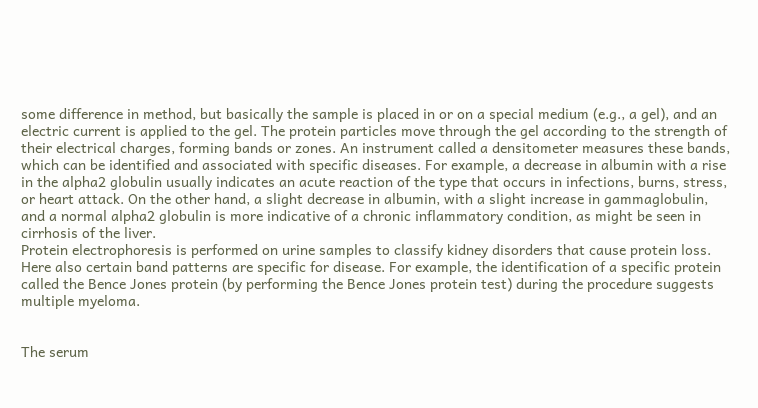some difference in method, but basically the sample is placed in or on a special medium (e.g., a gel), and an electric current is applied to the gel. The protein particles move through the gel according to the strength of their electrical charges, forming bands or zones. An instrument called a densitometer measures these bands, which can be identified and associated with specific diseases. For example, a decrease in albumin with a rise in the alpha2 globulin usually indicates an acute reaction of the type that occurs in infections, burns, stress, or heart attack. On the other hand, a slight decrease in albumin, with a slight increase in gammaglobulin, and a normal alpha2 globulin is more indicative of a chronic inflammatory condition, as might be seen in cirrhosis of the liver.
Protein electrophoresis is performed on urine samples to classify kidney disorders that cause protein loss. Here also certain band patterns are specific for disease. For example, the identification of a specific protein called the Bence Jones protein (by performing the Bence Jones protein test) during the procedure suggests multiple myeloma.


The serum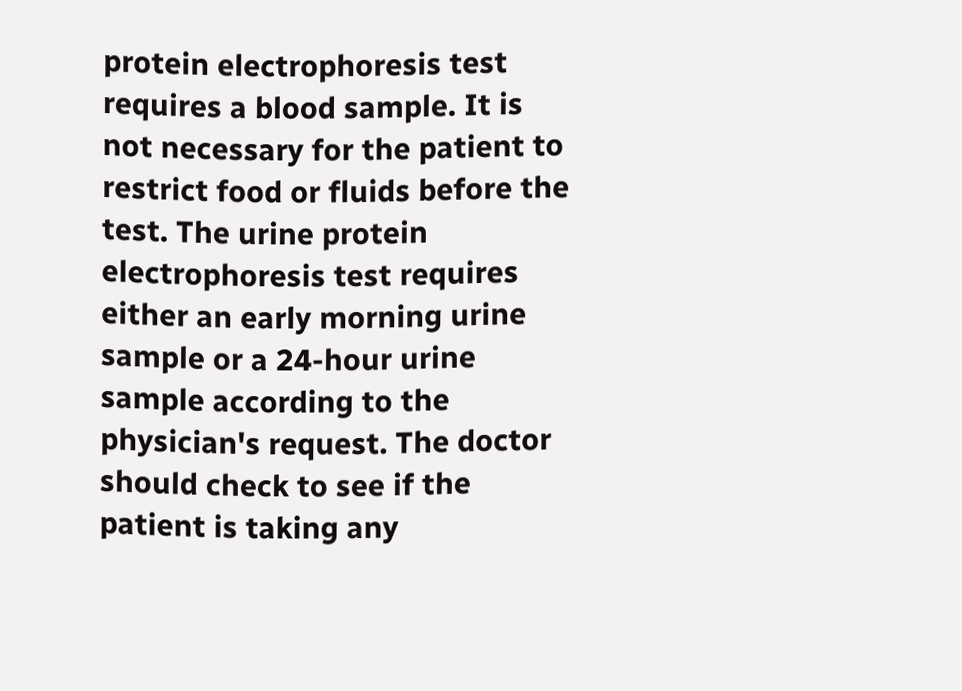protein electrophoresis test requires a blood sample. It is not necessary for the patient to restrict food or fluids before the test. The urine protein electrophoresis test requires either an early morning urine sample or a 24-hour urine sample according to the physician's request. The doctor should check to see if the patient is taking any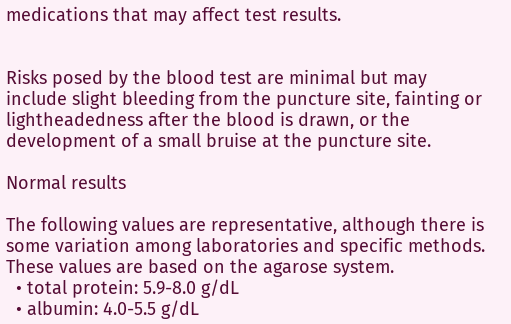medications that may affect test results.


Risks posed by the blood test are minimal but may include slight bleeding from the puncture site, fainting or lightheadedness after the blood is drawn, or the development of a small bruise at the puncture site.

Normal results

The following values are representative, although there is some variation among laboratories and specific methods. These values are based on the agarose system.
  • total protein: 5.9-8.0 g/dL
  • albumin: 4.0-5.5 g/dL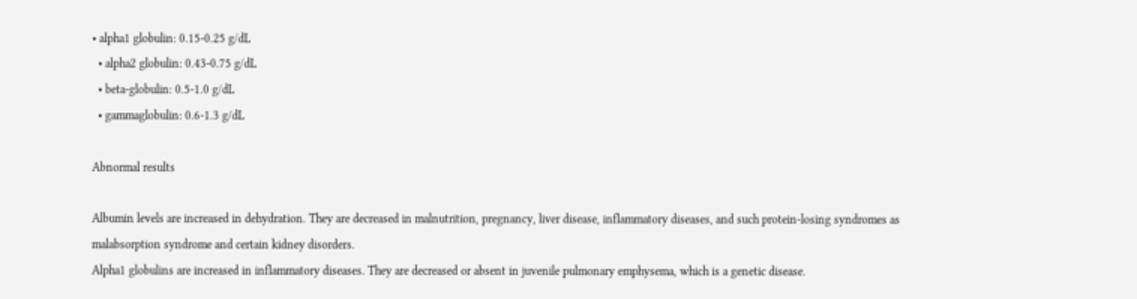• alpha1 globulin: 0.15-0.25 g/dL
  • alpha2 globulin: 0.43-0.75 g/dL
  • beta-globulin: 0.5-1.0 g/dL
  • gammaglobulin: 0.6-1.3 g/dL

Abnormal results

Albumin levels are increased in dehydration. They are decreased in malnutrition, pregnancy, liver disease, inflammatory diseases, and such protein-losing syndromes as malabsorption syndrome and certain kidney disorders.
Alpha1 globulins are increased in inflammatory diseases. They are decreased or absent in juvenile pulmonary emphysema, which is a genetic disease.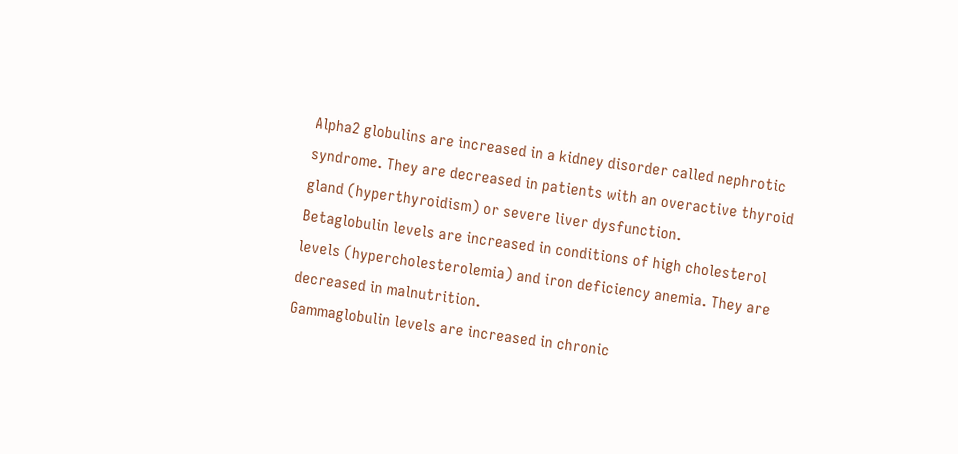Alpha2 globulins are increased in a kidney disorder called nephrotic syndrome. They are decreased in patients with an overactive thyroid gland (hyperthyroidism) or severe liver dysfunction.
Betaglobulin levels are increased in conditions of high cholesterol levels (hypercholesterolemia) and iron deficiency anemia. They are decreased in malnutrition.
Gammaglobulin levels are increased in chronic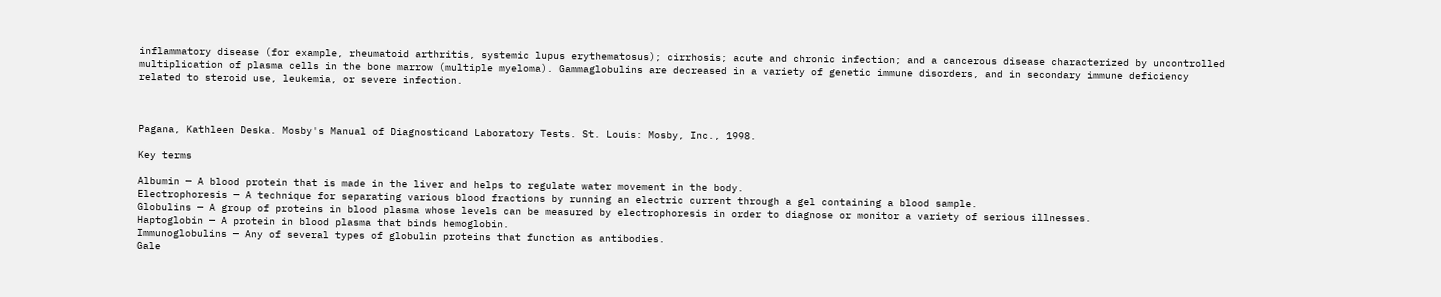inflammatory disease (for example, rheumatoid arthritis, systemic lupus erythematosus); cirrhosis; acute and chronic infection; and a cancerous disease characterized by uncontrolled multiplication of plasma cells in the bone marrow (multiple myeloma). Gammaglobulins are decreased in a variety of genetic immune disorders, and in secondary immune deficiency related to steroid use, leukemia, or severe infection.



Pagana, Kathleen Deska. Mosby's Manual of Diagnosticand Laboratory Tests. St. Louis: Mosby, Inc., 1998.

Key terms

Albumin — A blood protein that is made in the liver and helps to regulate water movement in the body.
Electrophoresis — A technique for separating various blood fractions by running an electric current through a gel containing a blood sample.
Globulins — A group of proteins in blood plasma whose levels can be measured by electrophoresis in order to diagnose or monitor a variety of serious illnesses.
Haptoglobin — A protein in blood plasma that binds hemoglobin.
Immunoglobulins — Any of several types of globulin proteins that function as antibodies.
Gale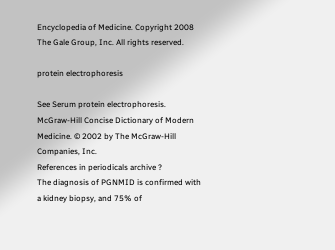Encyclopedia of Medicine. Copyright 2008 The Gale Group, Inc. All rights reserved.

protein electrophoresis

See Serum protein electrophoresis.
McGraw-Hill Concise Dictionary of Modern Medicine. © 2002 by The McGraw-Hill Companies, Inc.
References in periodicals archive ?
The diagnosis of PGNMID is confirmed with a kidney biopsy, and 75% of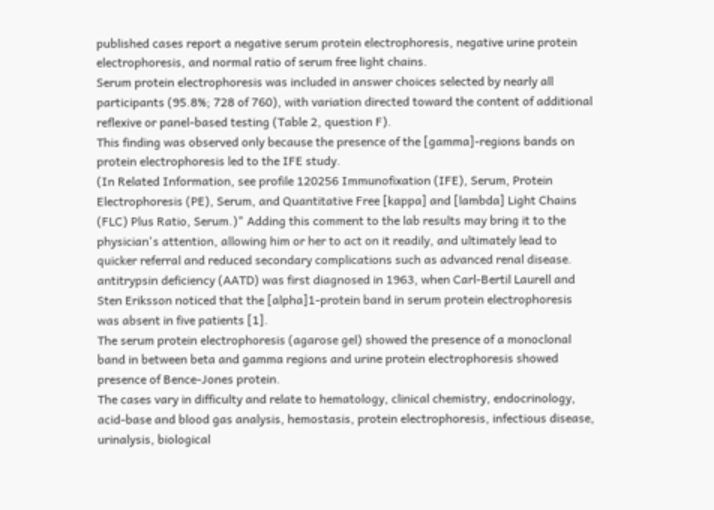published cases report a negative serum protein electrophoresis, negative urine protein electrophoresis, and normal ratio of serum free light chains.
Serum protein electrophoresis was included in answer choices selected by nearly all participants (95.8%; 728 of 760), with variation directed toward the content of additional reflexive or panel-based testing (Table 2, question F).
This finding was observed only because the presence of the [gamma]-regions bands on protein electrophoresis led to the IFE study.
(In Related Information, see profile 120256 Immunofixation (IFE), Serum, Protein Electrophoresis (PE), Serum, and Quantitative Free [kappa] and [lambda] Light Chains (FLC) Plus Ratio, Serum.)" Adding this comment to the lab results may bring it to the physician's attention, allowing him or her to act on it readily, and ultimately lead to quicker referral and reduced secondary complications such as advanced renal disease.
antitrypsin deficiency (AATD) was first diagnosed in 1963, when Carl-Bertil Laurell and Sten Eriksson noticed that the [alpha]1-protein band in serum protein electrophoresis was absent in five patients [1].
The serum protein electrophoresis (agarose gel) showed the presence of a monoclonal band in between beta and gamma regions and urine protein electrophoresis showed presence of Bence-Jones protein.
The cases vary in difficulty and relate to hematology, clinical chemistry, endocrinology, acid-base and blood gas analysis, hemostasis, protein electrophoresis, infectious disease, urinalysis, biological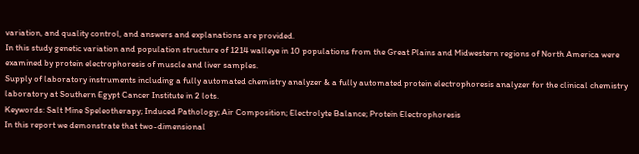variation, and quality control, and answers and explanations are provided.
In this study genetic variation and population structure of 1214 walleye in 10 populations from the Great Plains and Midwestern regions of North America were examined by protein electrophoresis of muscle and liver samples.
Supply of laboratory instruments including a fully automated chemistry analyzer & a fully automated protein electrophoresis analyzer for the clinical chemistry laboratory at Southern Egypt Cancer Institute in 2 lots.
Keywords: Salt Mine Speleotherapy; Induced Pathology; Air Composition; Electrolyte Balance; Protein Electrophoresis
In this report we demonstrate that two-dimensional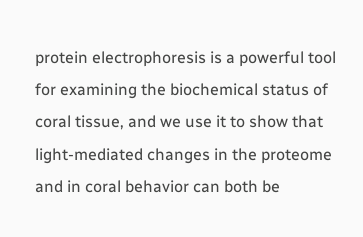protein electrophoresis is a powerful tool for examining the biochemical status of coral tissue, and we use it to show that light-mediated changes in the proteome and in coral behavior can both be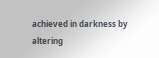achieved in darkness by altering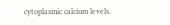cytoplasmic calcium levels.